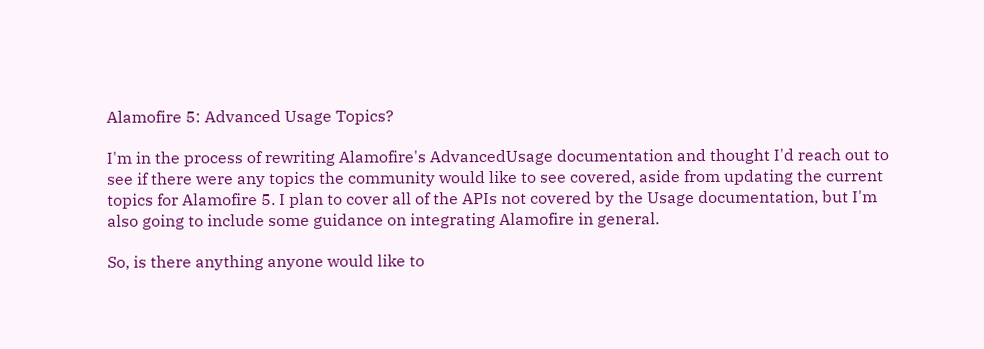Alamofire 5: Advanced Usage Topics?

I'm in the process of rewriting Alamofire's AdvancedUsage documentation and thought I'd reach out to see if there were any topics the community would like to see covered, aside from updating the current topics for Alamofire 5. I plan to cover all of the APIs not covered by the Usage documentation, but I'm also going to include some guidance on integrating Alamofire in general.

So, is there anything anyone would like to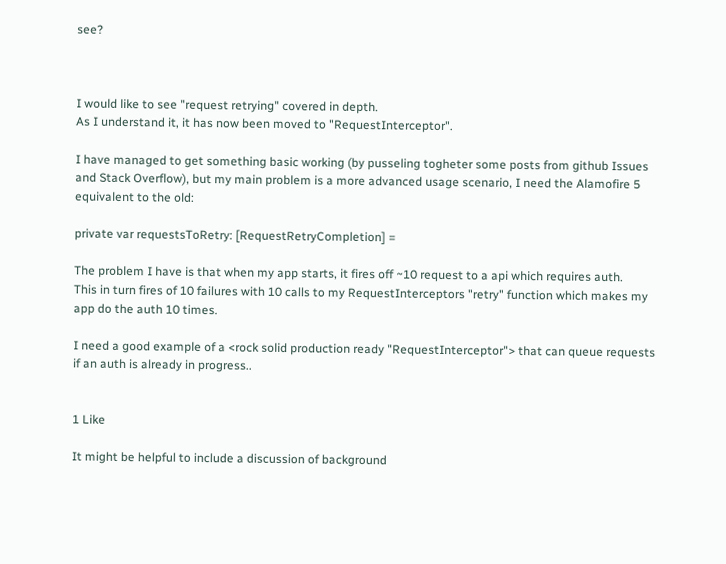see?



I would like to see "request retrying" covered in depth.
As I understand it, it has now been moved to "RequestInterceptor".

I have managed to get something basic working (by pusseling togheter some posts from github Issues and Stack Overflow), but my main problem is a more advanced usage scenario, I need the Alamofire 5 equivalent to the old:

private var requestsToRetry: [RequestRetryCompletion] =

The problem I have is that when my app starts, it fires off ~10 request to a api which requires auth.
This in turn fires of 10 failures with 10 calls to my RequestInterceptors "retry" function which makes my app do the auth 10 times.

I need a good example of a <rock solid production ready "RequestInterceptor"> that can queue requests if an auth is already in progress..


1 Like

It might be helpful to include a discussion of background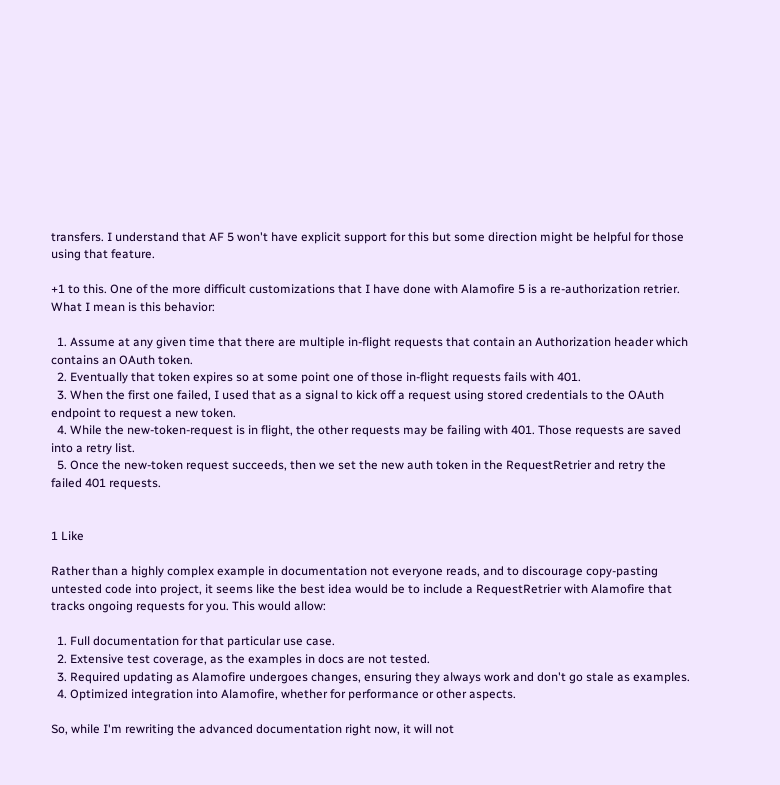transfers. I understand that AF 5 won't have explicit support for this but some direction might be helpful for those using that feature.

+1 to this. One of the more difficult customizations that I have done with Alamofire 5 is a re-authorization retrier. What I mean is this behavior:

  1. Assume at any given time that there are multiple in-flight requests that contain an Authorization header which contains an OAuth token.
  2. Eventually that token expires so at some point one of those in-flight requests fails with 401.
  3. When the first one failed, I used that as a signal to kick off a request using stored credentials to the OAuth endpoint to request a new token.
  4. While the new-token-request is in flight, the other requests may be failing with 401. Those requests are saved into a retry list.
  5. Once the new-token request succeeds, then we set the new auth token in the RequestRetrier and retry the failed 401 requests.


1 Like

Rather than a highly complex example in documentation not everyone reads, and to discourage copy-pasting untested code into project, it seems like the best idea would be to include a RequestRetrier with Alamofire that tracks ongoing requests for you. This would allow:

  1. Full documentation for that particular use case.
  2. Extensive test coverage, as the examples in docs are not tested.
  3. Required updating as Alamofire undergoes changes, ensuring they always work and don't go stale as examples.
  4. Optimized integration into Alamofire, whether for performance or other aspects.

So, while I'm rewriting the advanced documentation right now, it will not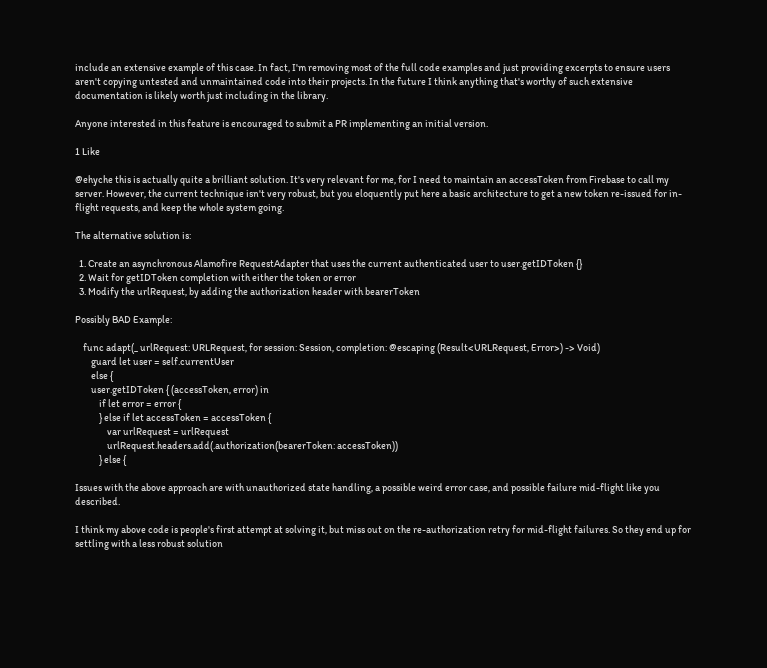include an extensive example of this case. In fact, I'm removing most of the full code examples and just providing excerpts to ensure users aren't copying untested and unmaintained code into their projects. In the future I think anything that's worthy of such extensive documentation is likely worth just including in the library.

Anyone interested in this feature is encouraged to submit a PR implementing an initial version.

1 Like

@ehyche this is actually quite a brilliant solution. It's very relevant for me, for I need to maintain an accessToken from Firebase to call my server. However, the current technique isn't very robust, but you eloquently put here a basic architecture to get a new token re-issued for in-flight requests, and keep the whole system going.

The alternative solution is:

  1. Create an asynchronous Alamofire RequestAdapter that uses the current authenticated user to user.getIDToken {}
  2. Wait for getIDToken completion with either the token or error
  3. Modify the urlRequest, by adding the authorization header with bearerToken

Possibly BAD Example:

    func adapt(_ urlRequest: URLRequest, for session: Session, completion: @escaping (Result<URLRequest, Error>) -> Void)
        guard let user = self.currentUser
        else {
        user.getIDToken { (accessToken, error) in
            if let error = error {
            } else if let accessToken = accessToken {
                var urlRequest = urlRequest
                urlRequest.headers.add(.authorization(bearerToken: accessToken))
            } else {

Issues with the above approach are with unauthorized state handling, a possible weird error case, and possible failure mid-flight like you described.

I think my above code is people's first attempt at solving it, but miss out on the re-authorization retry for mid-flight failures. So they end up for settling with a less robust solution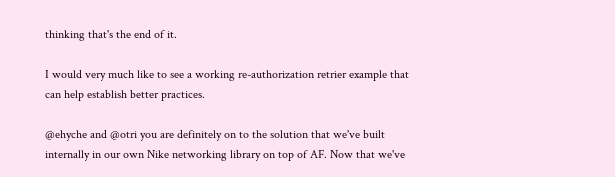thinking that's the end of it.

I would very much like to see a working re-authorization retrier example that can help establish better practices.

@ehyche and @otri you are definitely on to the solution that we've built internally in our own Nike networking library on top of AF. Now that we've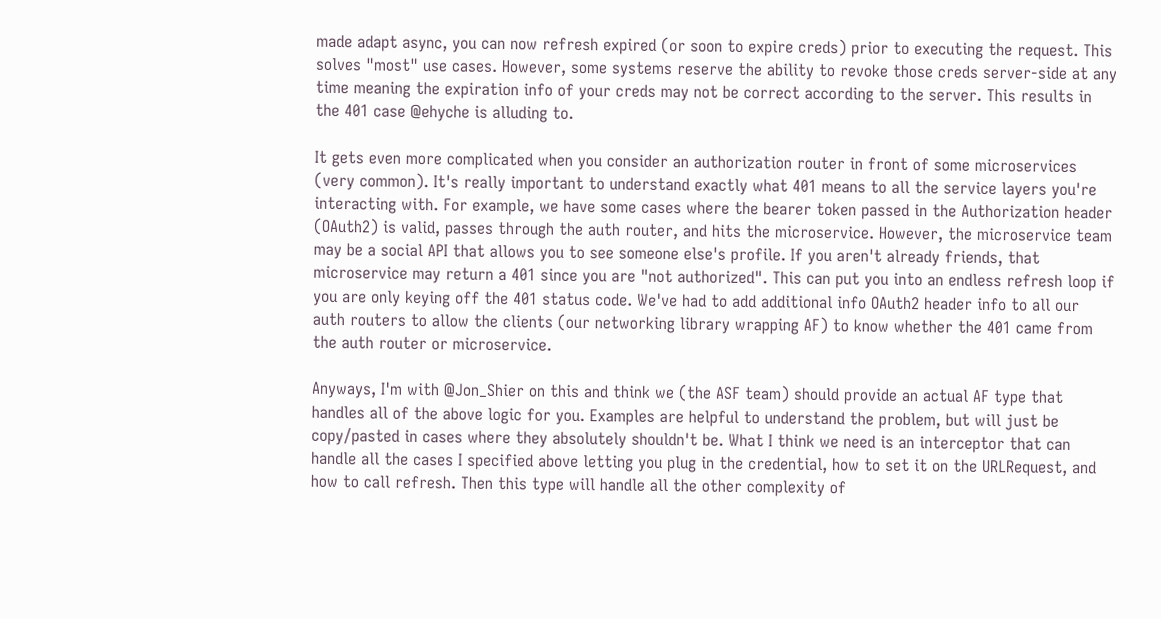made adapt async, you can now refresh expired (or soon to expire creds) prior to executing the request. This solves "most" use cases. However, some systems reserve the ability to revoke those creds server-side at any time meaning the expiration info of your creds may not be correct according to the server. This results in the 401 case @ehyche is alluding to.

It gets even more complicated when you consider an authorization router in front of some microservices (very common). It's really important to understand exactly what 401 means to all the service layers you're interacting with. For example, we have some cases where the bearer token passed in the Authorization header (OAuth2) is valid, passes through the auth router, and hits the microservice. However, the microservice team may be a social API that allows you to see someone else's profile. If you aren't already friends, that microservice may return a 401 since you are "not authorized". This can put you into an endless refresh loop if you are only keying off the 401 status code. We've had to add additional info OAuth2 header info to all our auth routers to allow the clients (our networking library wrapping AF) to know whether the 401 came from the auth router or microservice.

Anyways, I'm with @Jon_Shier on this and think we (the ASF team) should provide an actual AF type that handles all of the above logic for you. Examples are helpful to understand the problem, but will just be copy/pasted in cases where they absolutely shouldn't be. What I think we need is an interceptor that can handle all the cases I specified above letting you plug in the credential, how to set it on the URLRequest, and how to call refresh. Then this type will handle all the other complexity of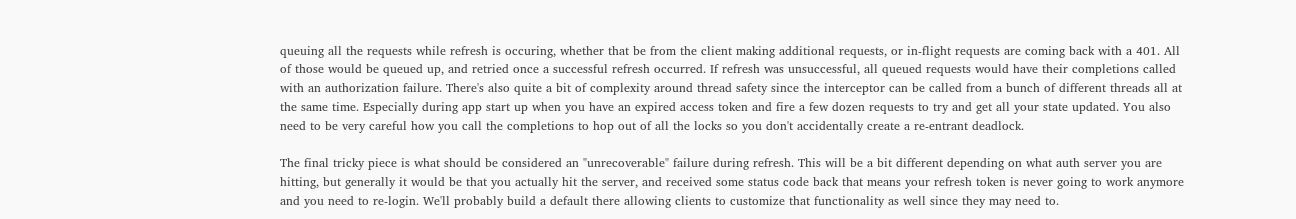queuing all the requests while refresh is occuring, whether that be from the client making additional requests, or in-flight requests are coming back with a 401. All of those would be queued up, and retried once a successful refresh occurred. If refresh was unsuccessful, all queued requests would have their completions called with an authorization failure. There's also quite a bit of complexity around thread safety since the interceptor can be called from a bunch of different threads all at the same time. Especially during app start up when you have an expired access token and fire a few dozen requests to try and get all your state updated. You also need to be very careful how you call the completions to hop out of all the locks so you don't accidentally create a re-entrant deadlock.

The final tricky piece is what should be considered an "unrecoverable" failure during refresh. This will be a bit different depending on what auth server you are hitting, but generally it would be that you actually hit the server, and received some status code back that means your refresh token is never going to work anymore and you need to re-login. We'll probably build a default there allowing clients to customize that functionality as well since they may need to.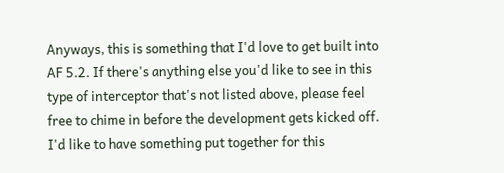Anyways, this is something that I'd love to get built into AF 5.2. If there's anything else you'd like to see in this type of interceptor that's not listed above, please feel free to chime in before the development gets kicked off. I'd like to have something put together for this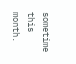sometime this month.